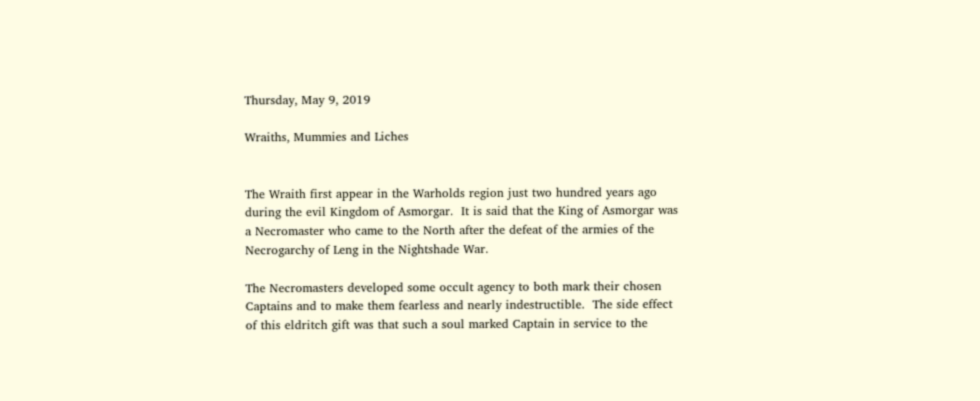Thursday, May 9, 2019

Wraiths, Mummies and Liches


The Wraith first appear in the Warholds region just two hundred years ago during the evil Kingdom of Asmorgar.  It is said that the King of Asmorgar was a Necromaster who came to the North after the defeat of the armies of the Necrogarchy of Leng in the Nightshade War.

The Necromasters developed some occult agency to both mark their chosen Captains and to make them fearless and nearly indestructible.  The side effect of this eldritch gift was that such a soul marked Captain in service to the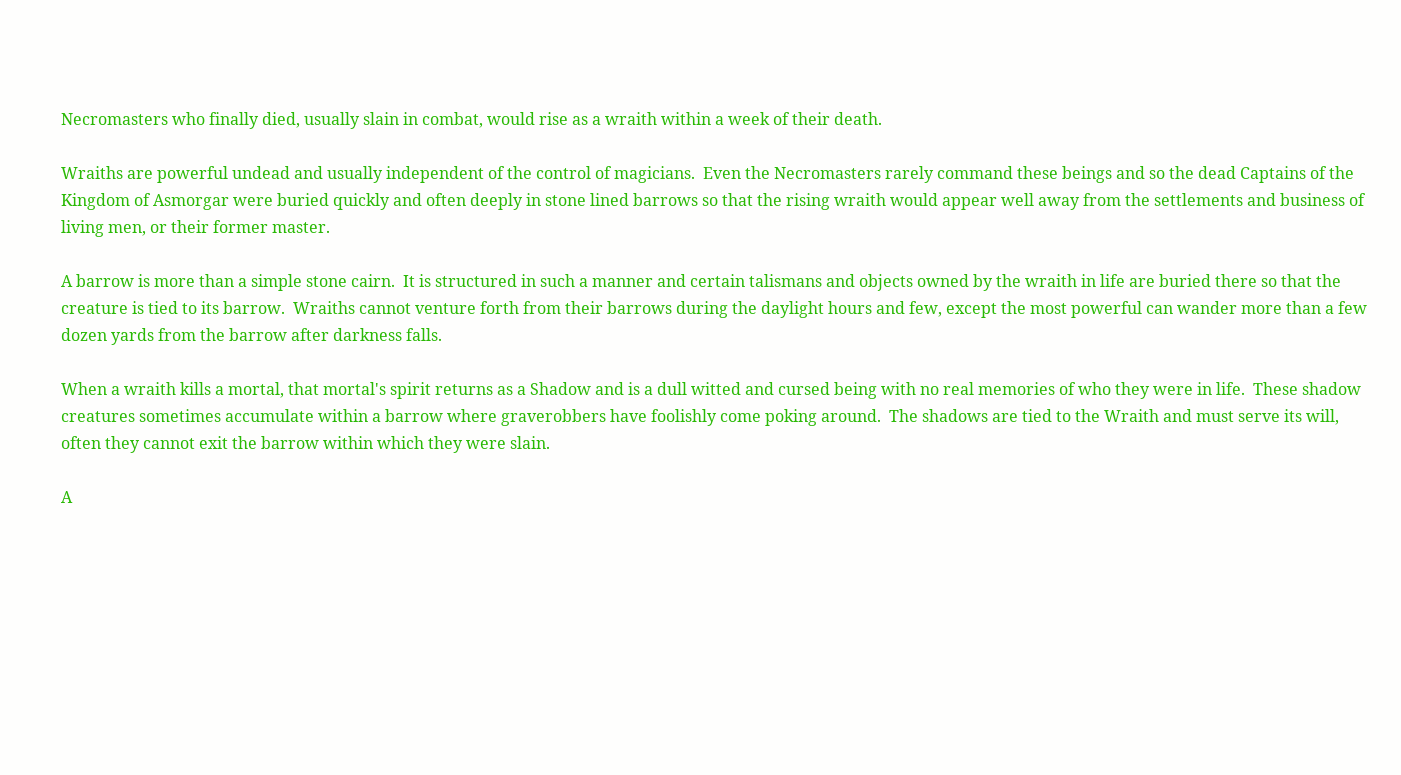Necromasters who finally died, usually slain in combat, would rise as a wraith within a week of their death.

Wraiths are powerful undead and usually independent of the control of magicians.  Even the Necromasters rarely command these beings and so the dead Captains of the Kingdom of Asmorgar were buried quickly and often deeply in stone lined barrows so that the rising wraith would appear well away from the settlements and business of living men, or their former master.

A barrow is more than a simple stone cairn.  It is structured in such a manner and certain talismans and objects owned by the wraith in life are buried there so that the creature is tied to its barrow.  Wraiths cannot venture forth from their barrows during the daylight hours and few, except the most powerful can wander more than a few dozen yards from the barrow after darkness falls.

When a wraith kills a mortal, that mortal's spirit returns as a Shadow and is a dull witted and cursed being with no real memories of who they were in life.  These shadow creatures sometimes accumulate within a barrow where graverobbers have foolishly come poking around.  The shadows are tied to the Wraith and must serve its will, often they cannot exit the barrow within which they were slain.

A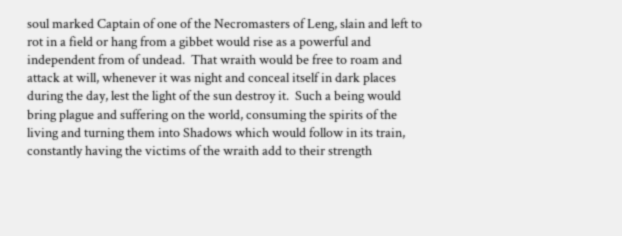soul marked Captain of one of the Necromasters of Leng, slain and left to rot in a field or hang from a gibbet would rise as a powerful and independent from of undead.  That wraith would be free to roam and attack at will, whenever it was night and conceal itself in dark places during the day, lest the light of the sun destroy it.  Such a being would bring plague and suffering on the world, consuming the spirits of the living and turning them into Shadows which would follow in its train, constantly having the victims of the wraith add to their strength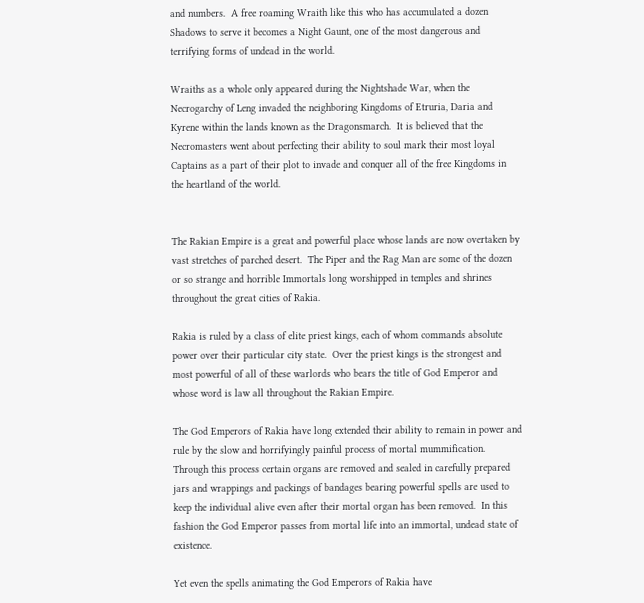and numbers.  A free roaming Wraith like this who has accumulated a dozen Shadows to serve it becomes a Night Gaunt, one of the most dangerous and terrifying forms of undead in the world.

Wraiths as a whole only appeared during the Nightshade War, when the Necrogarchy of Leng invaded the neighboring Kingdoms of Etruria, Daria and Kyrene within the lands known as the Dragonsmarch.  It is believed that the Necromasters went about perfecting their ability to soul mark their most loyal Captains as a part of their plot to invade and conquer all of the free Kingdoms in the heartland of the world.


The Rakian Empire is a great and powerful place whose lands are now overtaken by vast stretches of parched desert.  The Piper and the Rag Man are some of the dozen or so strange and horrible Immortals long worshipped in temples and shrines throughout the great cities of Rakia.

Rakia is ruled by a class of elite priest kings, each of whom commands absolute power over their particular city state.  Over the priest kings is the strongest and most powerful of all of these warlords who bears the title of God Emperor and whose word is law all throughout the Rakian Empire.

The God Emperors of Rakia have long extended their ability to remain in power and rule by the slow and horrifyingly painful process of mortal mummification.  Through this process certain organs are removed and sealed in carefully prepared jars and wrappings and packings of bandages bearing powerful spells are used to keep the individual alive even after their mortal organ has been removed.  In this fashion the God Emperor passes from mortal life into an immortal, undead state of existence.

Yet even the spells animating the God Emperors of Rakia have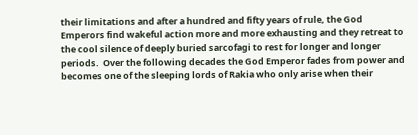their limitations and after a hundred and fifty years of rule, the God Emperors find wakeful action more and more exhausting and they retreat to the cool silence of deeply buried sarcofagi to rest for longer and longer periods.  Over the following decades the God Emperor fades from power and becomes one of the sleeping lords of Rakia who only arise when their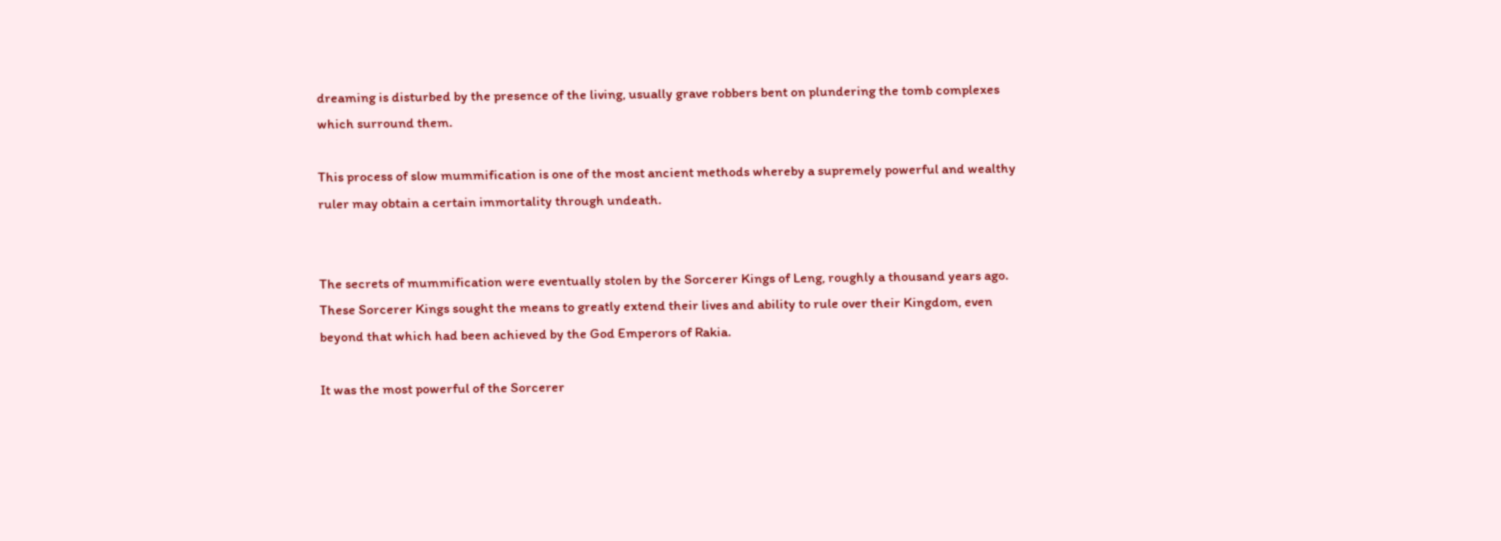dreaming is disturbed by the presence of the living, usually grave robbers bent on plundering the tomb complexes which surround them.

This process of slow mummification is one of the most ancient methods whereby a supremely powerful and wealthy ruler may obtain a certain immortality through undeath.


The secrets of mummification were eventually stolen by the Sorcerer Kings of Leng, roughly a thousand years ago.  These Sorcerer Kings sought the means to greatly extend their lives and ability to rule over their Kingdom, even beyond that which had been achieved by the God Emperors of Rakia.

It was the most powerful of the Sorcerer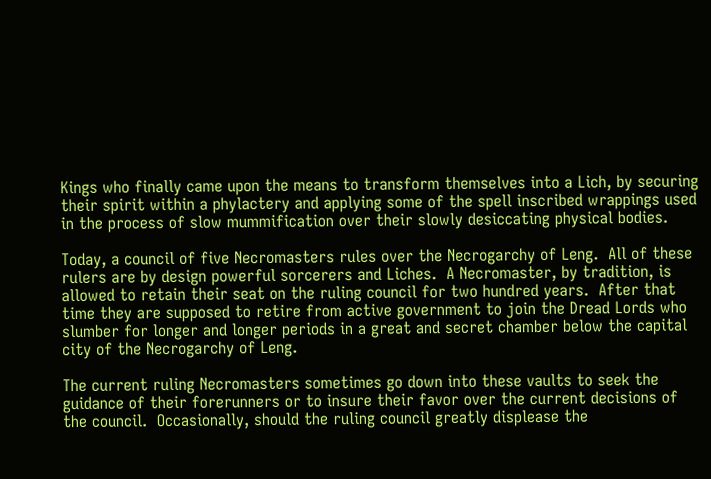Kings who finally came upon the means to transform themselves into a Lich, by securing their spirit within a phylactery and applying some of the spell inscribed wrappings used in the process of slow mummification over their slowly desiccating physical bodies.

Today, a council of five Necromasters rules over the Necrogarchy of Leng.  All of these rulers are by design powerful sorcerers and Liches.  A Necromaster, by tradition, is allowed to retain their seat on the ruling council for two hundred years.  After that time they are supposed to retire from active government to join the Dread Lords who slumber for longer and longer periods in a great and secret chamber below the capital city of the Necrogarchy of Leng.

The current ruling Necromasters sometimes go down into these vaults to seek the guidance of their forerunners or to insure their favor over the current decisions of the council.  Occasionally, should the ruling council greatly displease the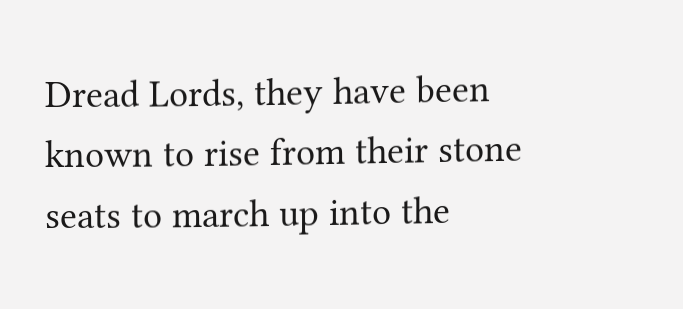Dread Lords, they have been known to rise from their stone seats to march up into the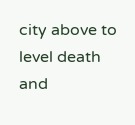city above to level death and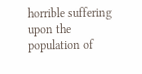horrible suffering upon the population of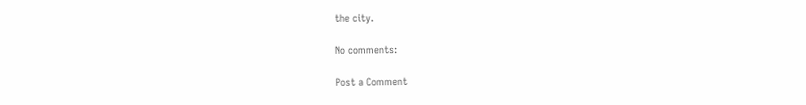the city.

No comments:

Post a Comment